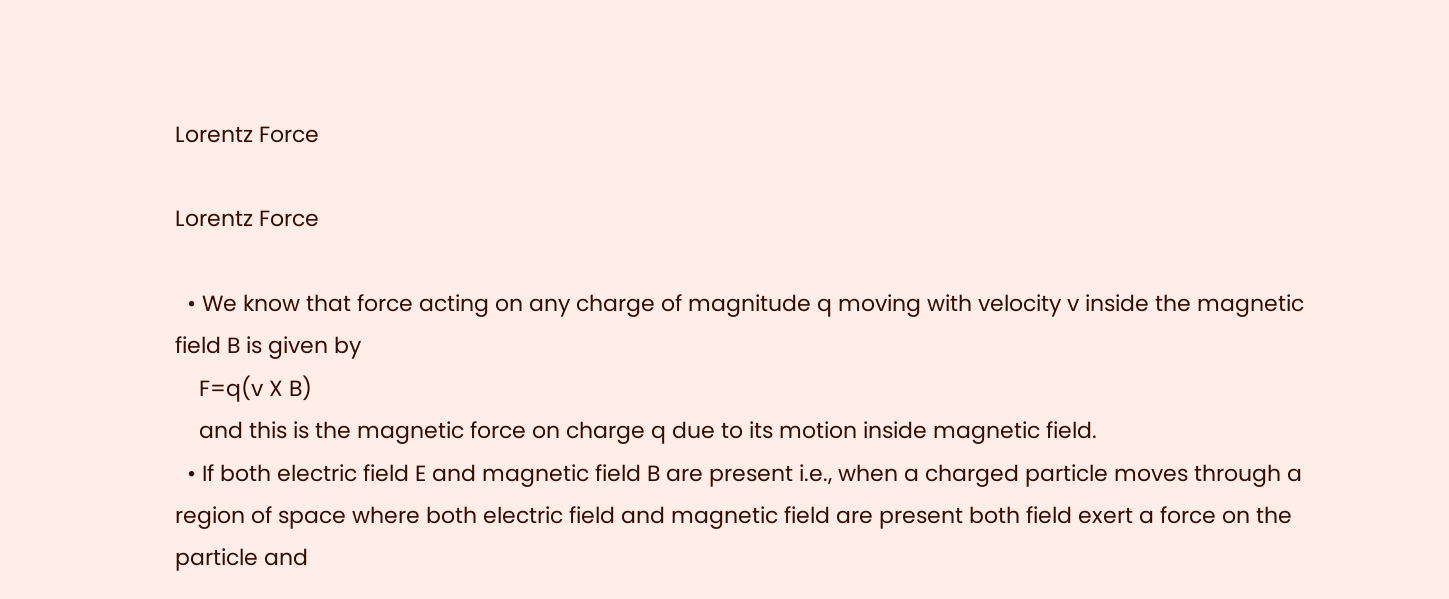Lorentz Force

Lorentz Force

  • We know that force acting on any charge of magnitude q moving with velocity v inside the magnetic field B is given by
    F=q(v X B)
    and this is the magnetic force on charge q due to its motion inside magnetic field.
  • If both electric field E and magnetic field B are present i.e., when a charged particle moves through a region of space where both electric field and magnetic field are present both field exert a force on the particle and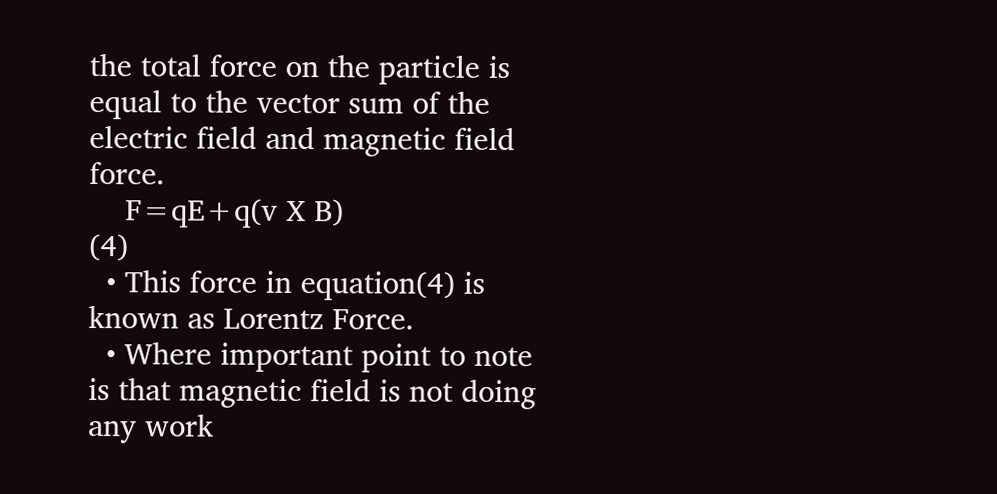the total force on the particle is equal to the vector sum of the electric field and magnetic field force.
    F=qE+q(v X B)                   (4)
  • This force in equation(4) is known as Lorentz Force.
  • Where important point to note is that magnetic field is not doing any work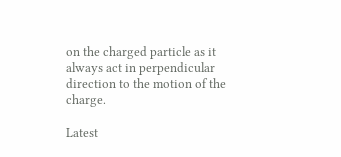on the charged particle as it always act in perpendicular direction to the motion of the charge.

Latest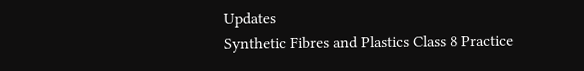Updates
Synthetic Fibres and Plastics Class 8 Practice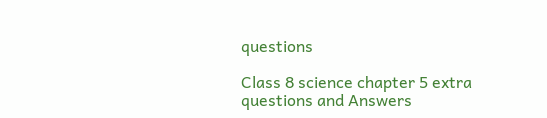questions

Class 8 science chapter 5 extra questions and Answers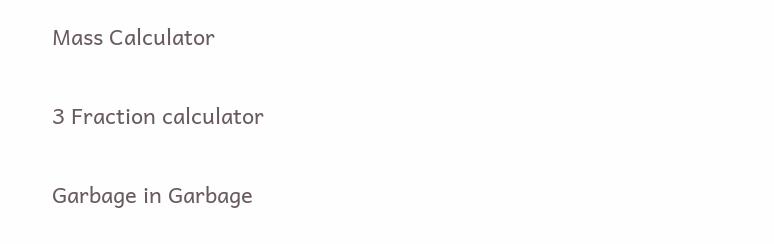Mass Calculator

3 Fraction calculator

Garbage in Garbage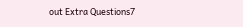out Extra Questions7